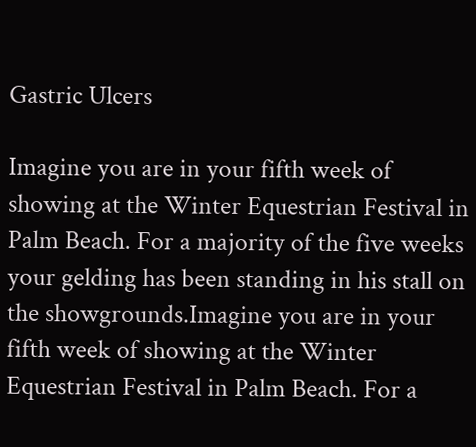Gastric Ulcers

Imagine you are in your fifth week of showing at the Winter Equestrian Festival in Palm Beach. For a majority of the five weeks your gelding has been standing in his stall on the showgrounds.Imagine you are in your fifth week of showing at the Winter Equestrian Festival in Palm Beach. For a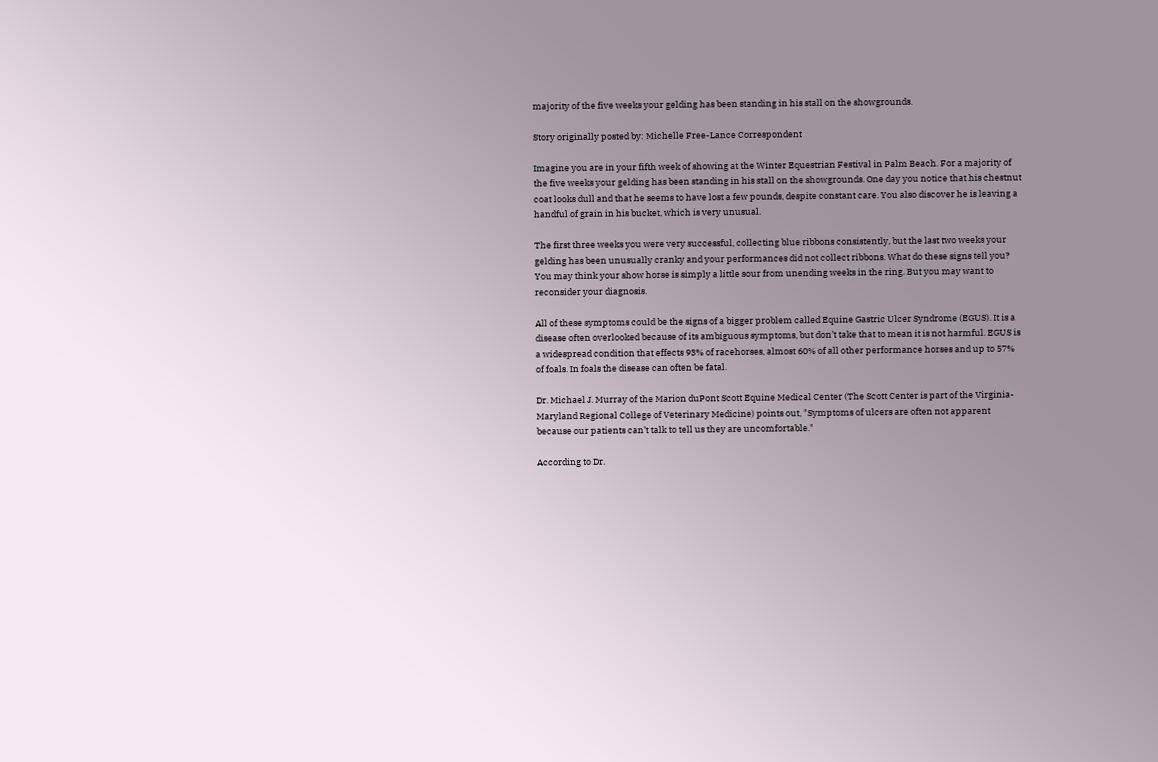majority of the five weeks your gelding has been standing in his stall on the showgrounds.

Story originally posted by: Michelle Free-Lance Correspondent

Imagine you are in your fifth week of showing at the Winter Equestrian Festival in Palm Beach. For a majority of the five weeks your gelding has been standing in his stall on the showgrounds. One day you notice that his chestnut coat looks dull and that he seems to have lost a few pounds, despite constant care. You also discover he is leaving a handful of grain in his bucket, which is very unusual.

The first three weeks you were very successful, collecting blue ribbons consistently, but the last two weeks your gelding has been unusually cranky and your performances did not collect ribbons. What do these signs tell you? You may think your show horse is simply a little sour from unending weeks in the ring. But you may want to reconsider your diagnosis.

All of these symptoms could be the signs of a bigger problem called Equine Gastric Ulcer Syndrome (EGUS). It is a disease often overlooked because of its ambiguous symptoms, but don’t take that to mean it is not harmful. EGUS is a widespread condition that effects 93% of racehorses, almost 60% of all other performance horses and up to 57% of foals. In foals the disease can often be fatal.

Dr. Michael J. Murray of the Marion duPont Scott Equine Medical Center (The Scott Center is part of the Virginia-Maryland Regional College of Veterinary Medicine) points out, "Symptoms of ulcers are often not apparent because our patients can’t talk to tell us they are uncomfortable."

According to Dr.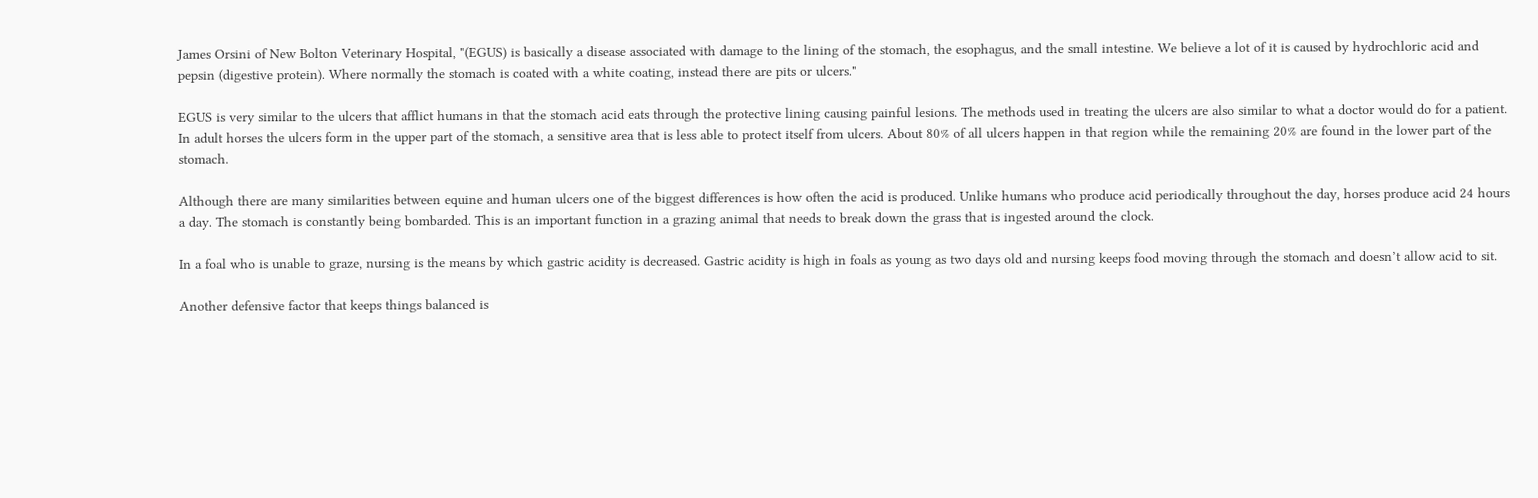James Orsini of New Bolton Veterinary Hospital, "(EGUS) is basically a disease associated with damage to the lining of the stomach, the esophagus, and the small intestine. We believe a lot of it is caused by hydrochloric acid and pepsin (digestive protein). Where normally the stomach is coated with a white coating, instead there are pits or ulcers."

EGUS is very similar to the ulcers that afflict humans in that the stomach acid eats through the protective lining causing painful lesions. The methods used in treating the ulcers are also similar to what a doctor would do for a patient.
In adult horses the ulcers form in the upper part of the stomach, a sensitive area that is less able to protect itself from ulcers. About 80% of all ulcers happen in that region while the remaining 20% are found in the lower part of the stomach.

Although there are many similarities between equine and human ulcers one of the biggest differences is how often the acid is produced. Unlike humans who produce acid periodically throughout the day, horses produce acid 24 hours a day. The stomach is constantly being bombarded. This is an important function in a grazing animal that needs to break down the grass that is ingested around the clock.

In a foal who is unable to graze, nursing is the means by which gastric acidity is decreased. Gastric acidity is high in foals as young as two days old and nursing keeps food moving through the stomach and doesn’t allow acid to sit.

Another defensive factor that keeps things balanced is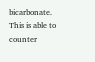bicarbonate. This is able to counter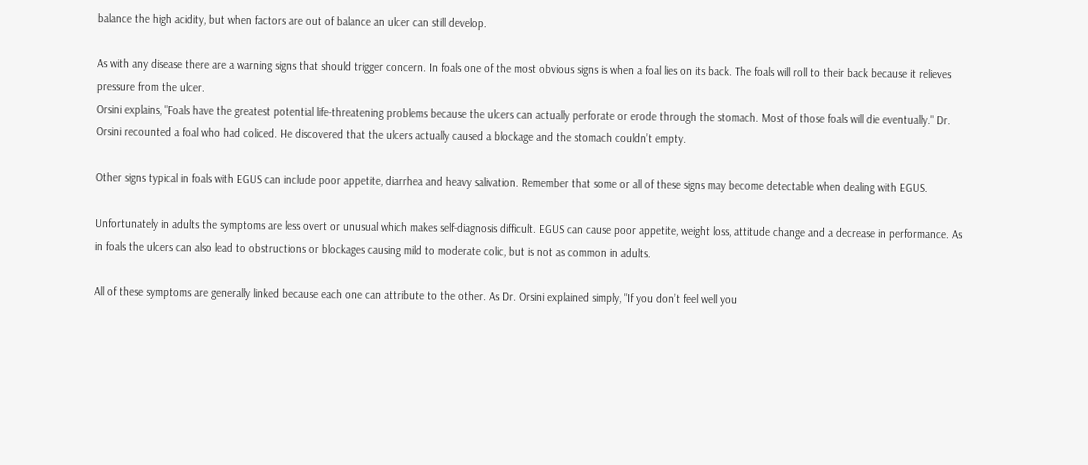balance the high acidity, but when factors are out of balance an ulcer can still develop.

As with any disease there are a warning signs that should trigger concern. In foals one of the most obvious signs is when a foal lies on its back. The foals will roll to their back because it relieves pressure from the ulcer.
Orsini explains, "Foals have the greatest potential life-threatening problems because the ulcers can actually perforate or erode through the stomach. Most of those foals will die eventually." Dr. Orsini recounted a foal who had coliced. He discovered that the ulcers actually caused a blockage and the stomach couldn’t empty.

Other signs typical in foals with EGUS can include poor appetite, diarrhea and heavy salivation. Remember that some or all of these signs may become detectable when dealing with EGUS.

Unfortunately in adults the symptoms are less overt or unusual which makes self-diagnosis difficult. EGUS can cause poor appetite, weight loss, attitude change and a decrease in performance. As in foals the ulcers can also lead to obstructions or blockages causing mild to moderate colic, but is not as common in adults.

All of these symptoms are generally linked because each one can attribute to the other. As Dr. Orsini explained simply, "If you don’t feel well you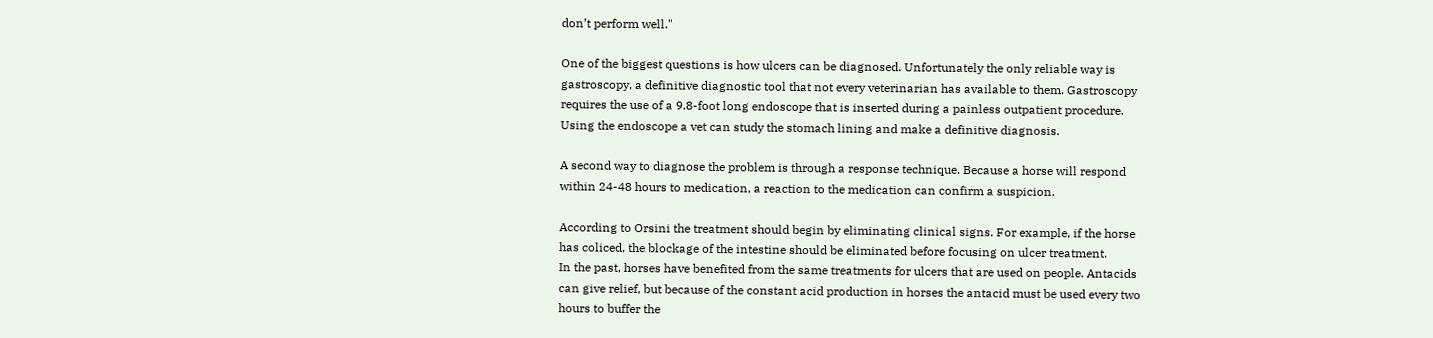don’t perform well."

One of the biggest questions is how ulcers can be diagnosed. Unfortunately the only reliable way is gastroscopy, a definitive diagnostic tool that not every veterinarian has available to them. Gastroscopy requires the use of a 9.8-foot long endoscope that is inserted during a painless outpatient procedure. Using the endoscope a vet can study the stomach lining and make a definitive diagnosis.

A second way to diagnose the problem is through a response technique. Because a horse will respond within 24-48 hours to medication, a reaction to the medication can confirm a suspicion.

According to Orsini the treatment should begin by eliminating clinical signs. For example, if the horse has coliced, the blockage of the intestine should be eliminated before focusing on ulcer treatment.
In the past, horses have benefited from the same treatments for ulcers that are used on people. Antacids can give relief, but because of the constant acid production in horses the antacid must be used every two hours to buffer the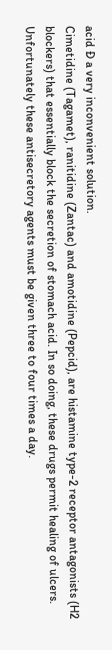acid Ð a very inconvenient solution.
Cimetidine (Tagamet), ranitidine (Zantac) and amotidine (Pepcid), are histamine type-2 receptor antagonists (H2 blockers) that essentially block the secretion of stomach acid. In so doing, these drugs permit healing of ulcers. Unfortunately these antisecretory agents must be given three to four times a day.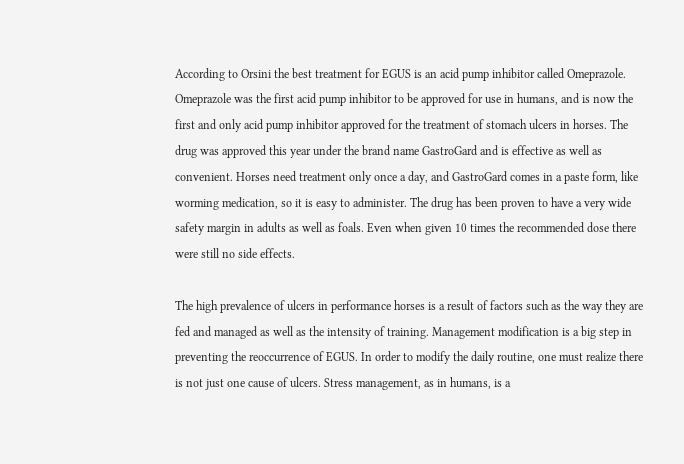According to Orsini the best treatment for EGUS is an acid pump inhibitor called Omeprazole. Omeprazole was the first acid pump inhibitor to be approved for use in humans, and is now the first and only acid pump inhibitor approved for the treatment of stomach ulcers in horses. The drug was approved this year under the brand name GastroGard and is effective as well as convenient. Horses need treatment only once a day, and GastroGard comes in a paste form, like worming medication, so it is easy to administer. The drug has been proven to have a very wide safety margin in adults as well as foals. Even when given 10 times the recommended dose there were still no side effects.

The high prevalence of ulcers in performance horses is a result of factors such as the way they are fed and managed as well as the intensity of training. Management modification is a big step in preventing the reoccurrence of EGUS. In order to modify the daily routine, one must realize there is not just one cause of ulcers. Stress management, as in humans, is a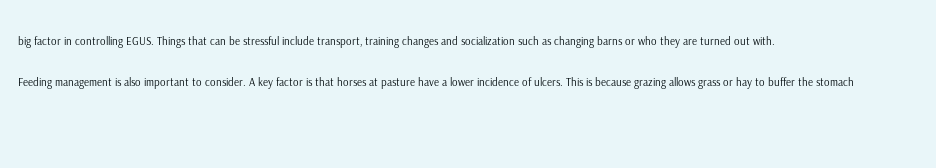big factor in controlling EGUS. Things that can be stressful include transport, training changes and socialization such as changing barns or who they are turned out with.

Feeding management is also important to consider. A key factor is that horses at pasture have a lower incidence of ulcers. This is because grazing allows grass or hay to buffer the stomach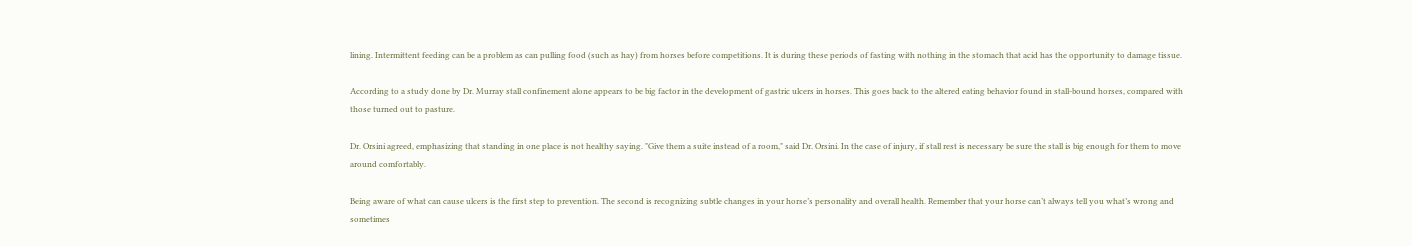lining. Intermittent feeding can be a problem as can pulling food (such as hay) from horses before competitions. It is during these periods of fasting with nothing in the stomach that acid has the opportunity to damage tissue.

According to a study done by Dr. Murray stall confinement alone appears to be big factor in the development of gastric ulcers in horses. This goes back to the altered eating behavior found in stall-bound horses, compared with those turned out to pasture.

Dr. Orsini agreed, emphasizing that standing in one place is not healthy saying. "Give them a suite instead of a room," said Dr. Orsini. In the case of injury, if stall rest is necessary be sure the stall is big enough for them to move around comfortably.

Being aware of what can cause ulcers is the first step to prevention. The second is recognizing subtle changes in your horse’s personality and overall health. Remember that your horse can’t always tell you what’s wrong and sometimes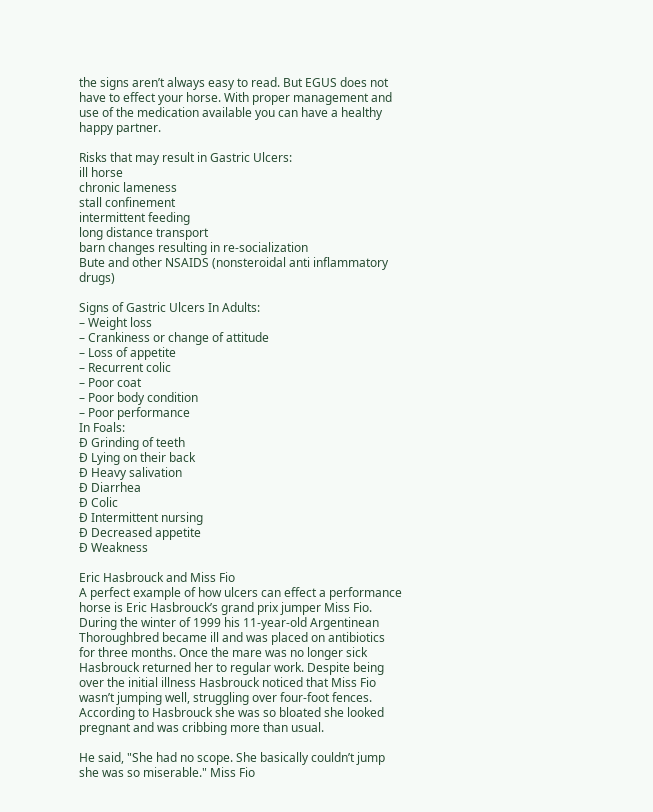the signs aren’t always easy to read. But EGUS does not have to effect your horse. With proper management and use of the medication available you can have a healthy happy partner.

Risks that may result in Gastric Ulcers:
ill horse
chronic lameness
stall confinement
intermittent feeding
long distance transport
barn changes resulting in re-socialization
Bute and other NSAIDS (nonsteroidal anti inflammatory drugs)

Signs of Gastric Ulcers In Adults:
– Weight loss
– Crankiness or change of attitude
– Loss of appetite
– Recurrent colic
– Poor coat
– Poor body condition
– Poor performance
In Foals:
Ð Grinding of teeth
Ð Lying on their back
Ð Heavy salivation
Ð Diarrhea
Ð Colic
Ð Intermittent nursing
Ð Decreased appetite
Ð Weakness

Eric Hasbrouck and Miss Fio
A perfect example of how ulcers can effect a performance horse is Eric Hasbrouck’s grand prix jumper Miss Fio. During the winter of 1999 his 11-year-old Argentinean Thoroughbred became ill and was placed on antibiotics for three months. Once the mare was no longer sick Hasbrouck returned her to regular work. Despite being over the initial illness Hasbrouck noticed that Miss Fio wasn’t jumping well, struggling over four-foot fences. According to Hasbrouck she was so bloated she looked pregnant and was cribbing more than usual.

He said, "She had no scope. She basically couldn’t jump she was so miserable." Miss Fio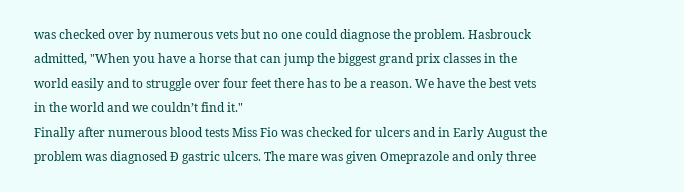was checked over by numerous vets but no one could diagnose the problem. Hasbrouck admitted, "When you have a horse that can jump the biggest grand prix classes in the world easily and to struggle over four feet there has to be a reason. We have the best vets in the world and we couldn’t find it."
Finally after numerous blood tests Miss Fio was checked for ulcers and in Early August the problem was diagnosed Ð gastric ulcers. The mare was given Omeprazole and only three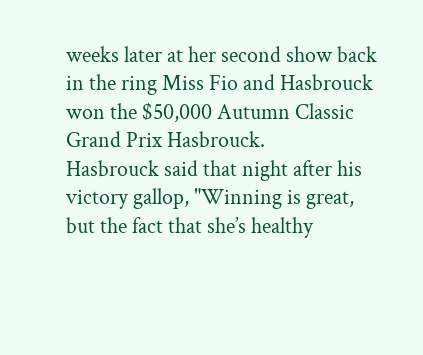weeks later at her second show back in the ring Miss Fio and Hasbrouck won the $50,000 Autumn Classic Grand Prix Hasbrouck.
Hasbrouck said that night after his victory gallop, "Winning is great, but the fact that she’s healthy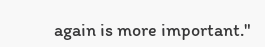again is more important."